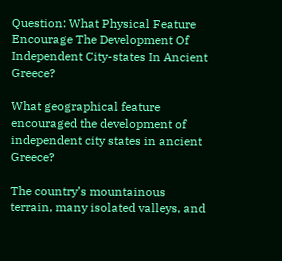Question: What Physical Feature Encourage The Development Of Independent City-states In Ancient Greece?

What geographical feature encouraged the development of independent city states in ancient Greece?

The country’s mountainous terrain, many isolated valleys, and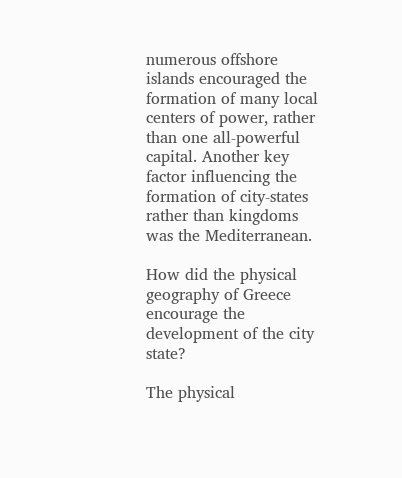numerous offshore islands encouraged the formation of many local centers of power, rather than one all-powerful capital. Another key factor influencing the formation of city-states rather than kingdoms was the Mediterranean.

How did the physical geography of Greece encourage the development of the city state?

The physical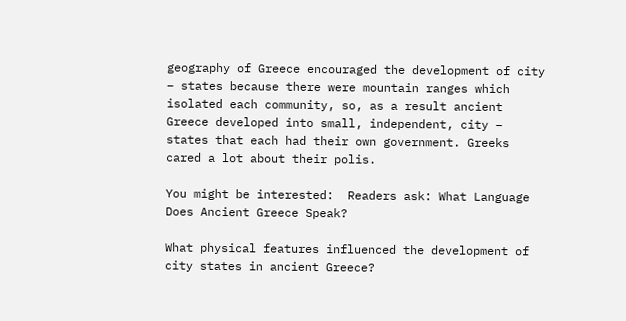geography of Greece encouraged the development of city – states because there were mountain ranges which isolated each community, so, as a result ancient Greece developed into small, independent, city – states that each had their own government. Greeks cared a lot about their polis.

You might be interested:  Readers ask: What Language Does Ancient Greece Speak?

What physical features influenced the development of city states in ancient Greece?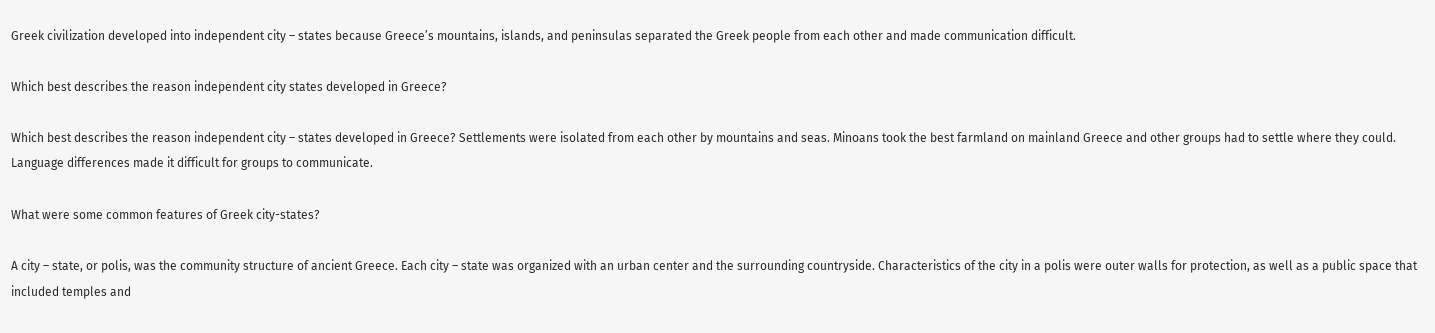Greek civilization developed into independent city – states because Greece’s mountains, islands, and peninsulas separated the Greek people from each other and made communication difficult.

Which best describes the reason independent city states developed in Greece?

Which best describes the reason independent city – states developed in Greece? Settlements were isolated from each other by mountains and seas. Minoans took the best farmland on mainland Greece and other groups had to settle where they could. Language differences made it difficult for groups to communicate.

What were some common features of Greek city-states?

A city – state, or polis, was the community structure of ancient Greece. Each city – state was organized with an urban center and the surrounding countryside. Characteristics of the city in a polis were outer walls for protection, as well as a public space that included temples and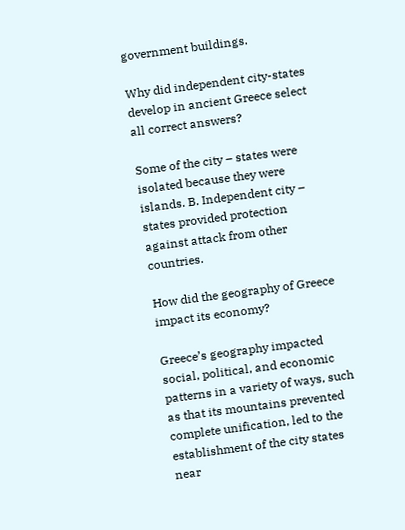government buildings.

Why did independent city-states develop in ancient Greece select all correct answers?

Some of the city – states were isolated because they were islands. B. Independent city – states provided protection against attack from other countries.

How did the geography of Greece impact its economy?

Greece’s geography impacted social, political, and economic patterns in a variety of ways, such as that its mountains prevented complete unification, led to the establishment of the city states near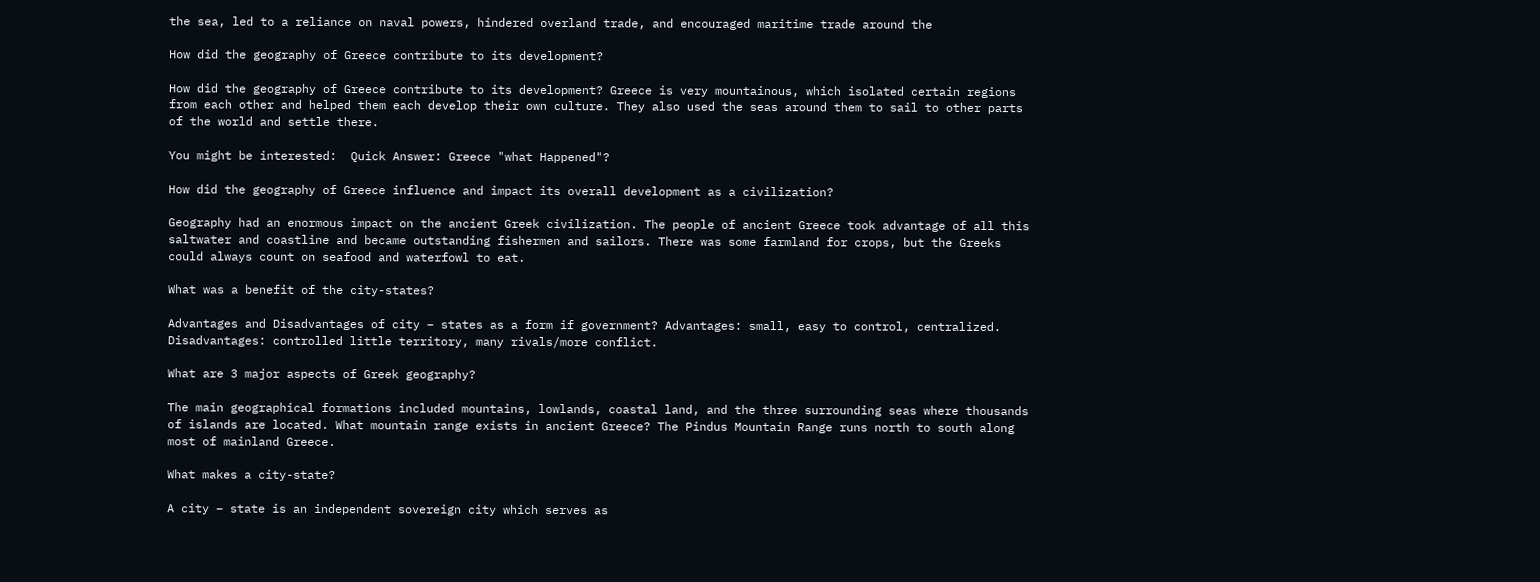the sea, led to a reliance on naval powers, hindered overland trade, and encouraged maritime trade around the

How did the geography of Greece contribute to its development?

How did the geography of Greece contribute to its development? Greece is very mountainous, which isolated certain regions from each other and helped them each develop their own culture. They also used the seas around them to sail to other parts of the world and settle there.

You might be interested:  Quick Answer: Greece "what Happened"?

How did the geography of Greece influence and impact its overall development as a civilization?

Geography had an enormous impact on the ancient Greek civilization. The people of ancient Greece took advantage of all this saltwater and coastline and became outstanding fishermen and sailors. There was some farmland for crops, but the Greeks could always count on seafood and waterfowl to eat.

What was a benefit of the city-states?

Advantages and Disadvantages of city – states as a form if government? Advantages: small, easy to control, centralized. Disadvantages: controlled little territory, many rivals/more conflict.

What are 3 major aspects of Greek geography?

The main geographical formations included mountains, lowlands, coastal land, and the three surrounding seas where thousands of islands are located. What mountain range exists in ancient Greece? The Pindus Mountain Range runs north to south along most of mainland Greece.

What makes a city-state?

A city – state is an independent sovereign city which serves as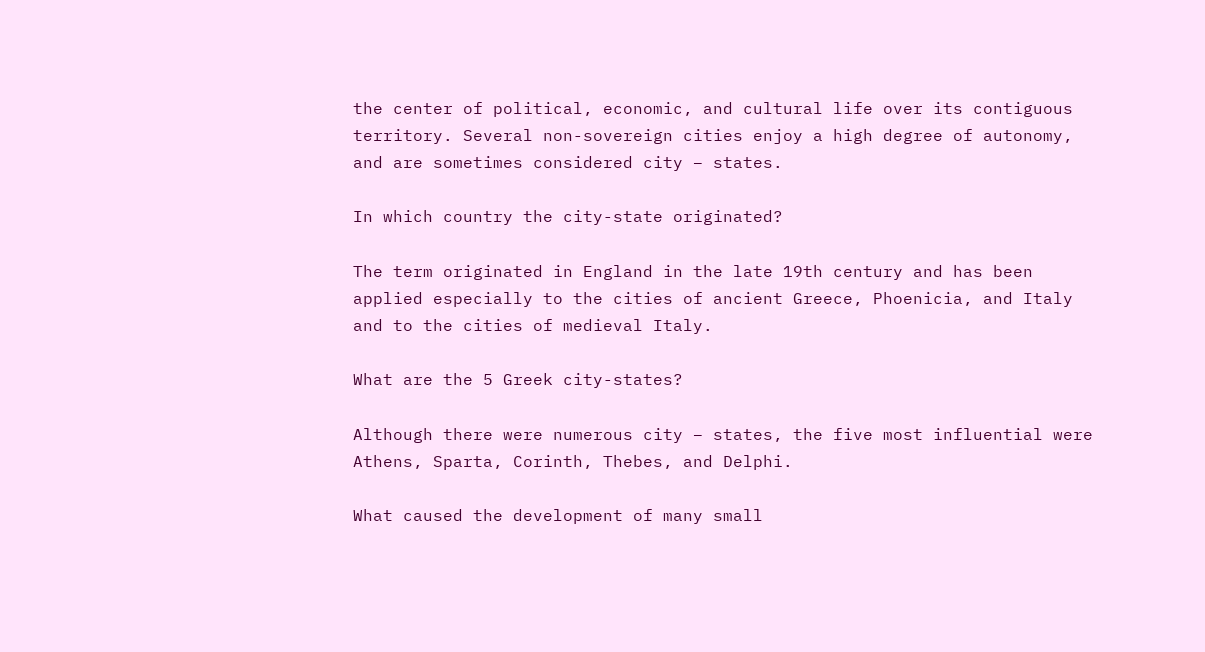the center of political, economic, and cultural life over its contiguous territory. Several non-sovereign cities enjoy a high degree of autonomy, and are sometimes considered city – states.

In which country the city-state originated?

The term originated in England in the late 19th century and has been applied especially to the cities of ancient Greece, Phoenicia, and Italy and to the cities of medieval Italy.

What are the 5 Greek city-states?

Although there were numerous city – states, the five most influential were Athens, Sparta, Corinth, Thebes, and Delphi.

What caused the development of many small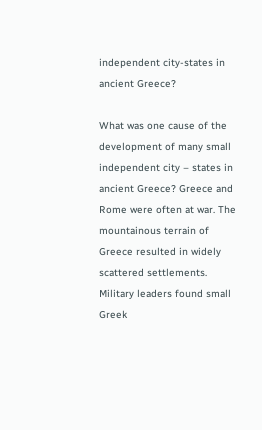independent city-states in ancient Greece?

What was one cause of the development of many small independent city – states in ancient Greece? Greece and Rome were often at war. The mountainous terrain of Greece resulted in widely scattered settlements. Military leaders found small Greek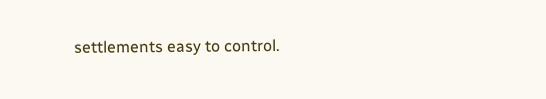settlements easy to control.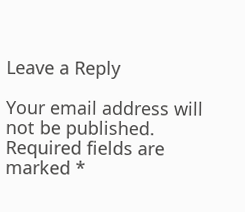Leave a Reply

Your email address will not be published. Required fields are marked *